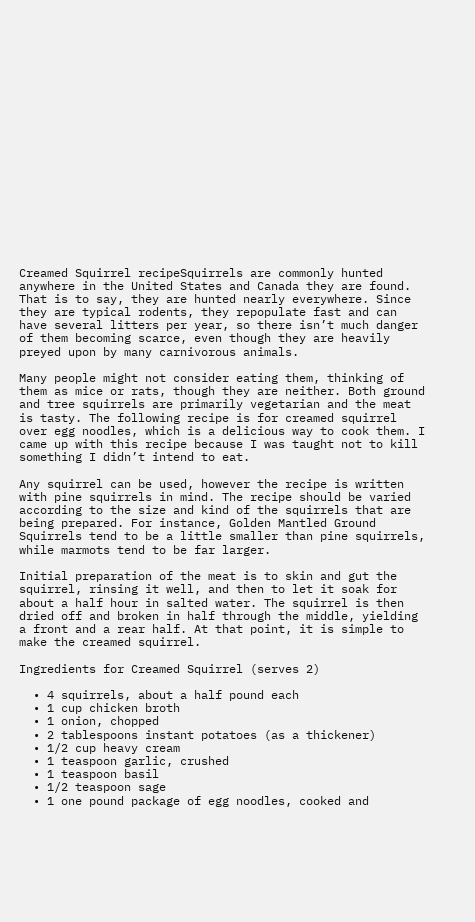Creamed Squirrel recipeSquirrels are commonly hunted anywhere in the United States and Canada they are found. That is to say, they are hunted nearly everywhere. Since they are typical rodents, they repopulate fast and can have several litters per year, so there isn’t much danger of them becoming scarce, even though they are heavily preyed upon by many carnivorous animals.

Many people might not consider eating them, thinking of them as mice or rats, though they are neither. Both ground and tree squirrels are primarily vegetarian and the meat is tasty. The following recipe is for creamed squirrel over egg noodles, which is a delicious way to cook them. I came up with this recipe because I was taught not to kill something I didn’t intend to eat.

Any squirrel can be used, however the recipe is written with pine squirrels in mind. The recipe should be varied according to the size and kind of the squirrels that are being prepared. For instance, Golden Mantled Ground Squirrels tend to be a little smaller than pine squirrels, while marmots tend to be far larger.

Initial preparation of the meat is to skin and gut the squirrel, rinsing it well, and then to let it soak for about a half hour in salted water. The squirrel is then dried off and broken in half through the middle, yielding a front and a rear half. At that point, it is simple to make the creamed squirrel.

Ingredients for Creamed Squirrel (serves 2)

  • 4 squirrels, about a half pound each
  • 1 cup chicken broth
  • 1 onion, chopped
  • 2 tablespoons instant potatoes (as a thickener)
  • 1/2 cup heavy cream
  • 1 teaspoon garlic, crushed
  • 1 teaspoon basil
  • 1/2 teaspoon sage
  • 1 one pound package of egg noodles, cooked and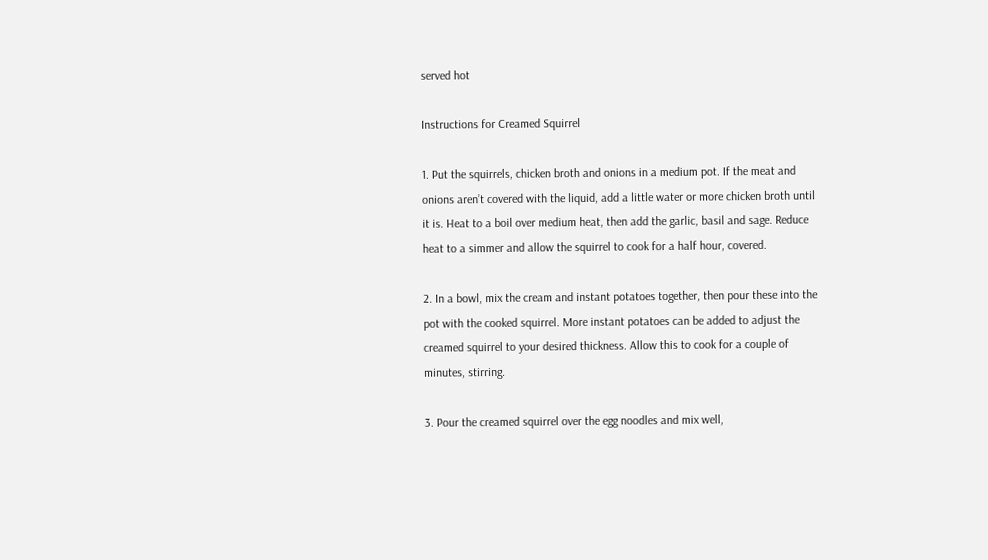served hot

Instructions for Creamed Squirrel

1. Put the squirrels, chicken broth and onions in a medium pot. If the meat and onions aren’t covered with the liquid, add a little water or more chicken broth until it is. Heat to a boil over medium heat, then add the garlic, basil and sage. Reduce heat to a simmer and allow the squirrel to cook for a half hour, covered.

2. In a bowl, mix the cream and instant potatoes together, then pour these into the pot with the cooked squirrel. More instant potatoes can be added to adjust the creamed squirrel to your desired thickness. Allow this to cook for a couple of minutes, stirring.

3. Pour the creamed squirrel over the egg noodles and mix well,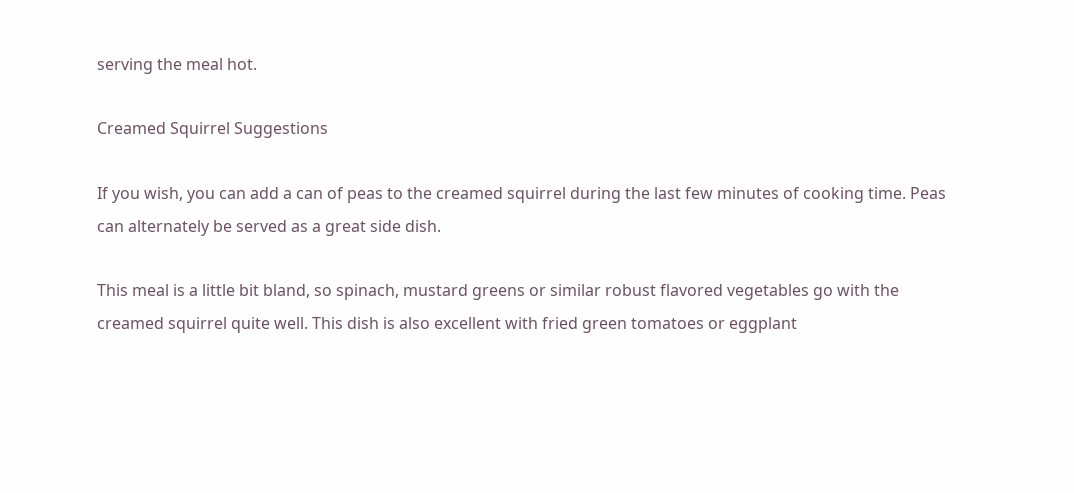serving the meal hot.

Creamed Squirrel Suggestions

If you wish, you can add a can of peas to the creamed squirrel during the last few minutes of cooking time. Peas can alternately be served as a great side dish.

This meal is a little bit bland, so spinach, mustard greens or similar robust flavored vegetables go with the creamed squirrel quite well. This dish is also excellent with fried green tomatoes or eggplant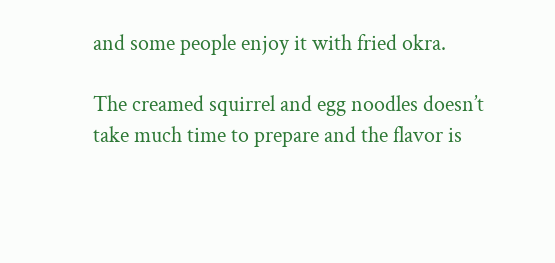and some people enjoy it with fried okra.

The creamed squirrel and egg noodles doesn’t take much time to prepare and the flavor is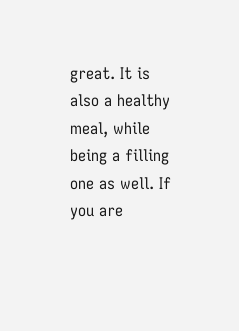great. It is also a healthy meal, while being a filling one as well. If you are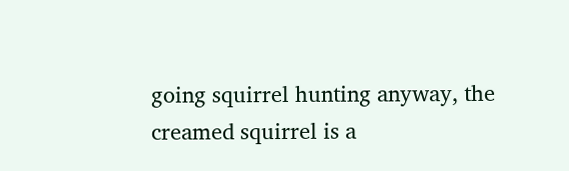going squirrel hunting anyway, the creamed squirrel is a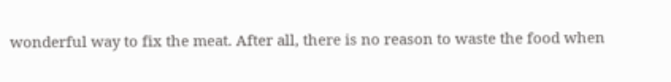wonderful way to fix the meat. After all, there is no reason to waste the food when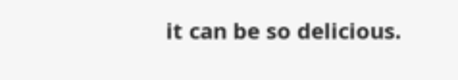it can be so delicious.